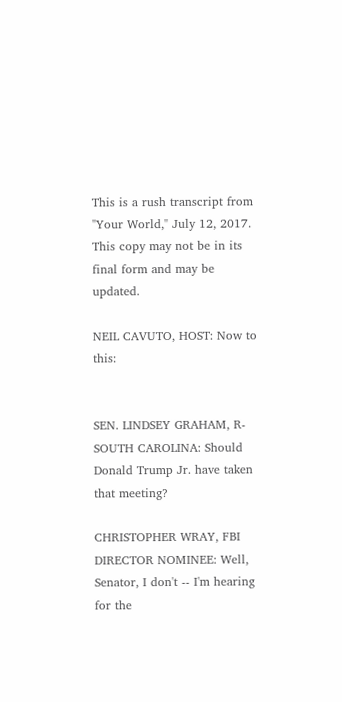This is a rush transcript from "Your World," July 12, 2017. This copy may not be in its final form and may be updated.

NEIL CAVUTO, HOST: Now to this:


SEN. LINDSEY GRAHAM, R-SOUTH CAROLINA: Should Donald Trump Jr. have taken that meeting?

CHRISTOPHER WRAY, FBI DIRECTOR NOMINEE: Well, Senator, I don't -- I'm hearing for the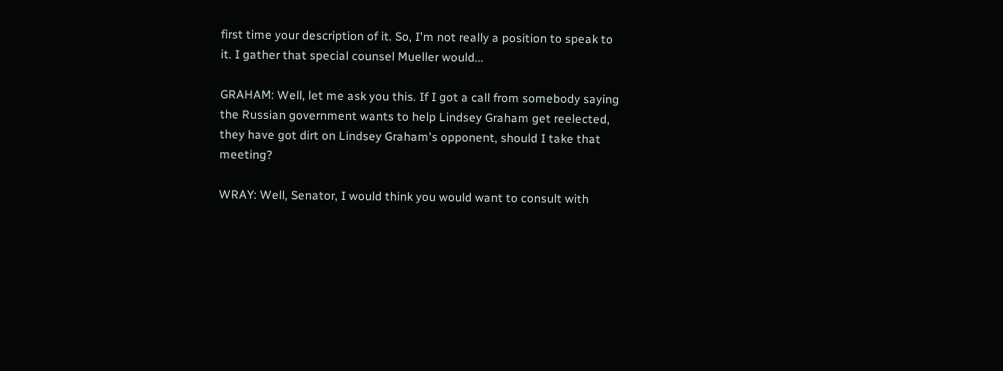first time your description of it. So, I'm not really a position to speak to it. I gather that special counsel Mueller would...

GRAHAM: Well, let me ask you this. If I got a call from somebody saying the Russian government wants to help Lindsey Graham get reelected, they have got dirt on Lindsey Graham's opponent, should I take that meeting?

WRAY: Well, Senator, I would think you would want to consult with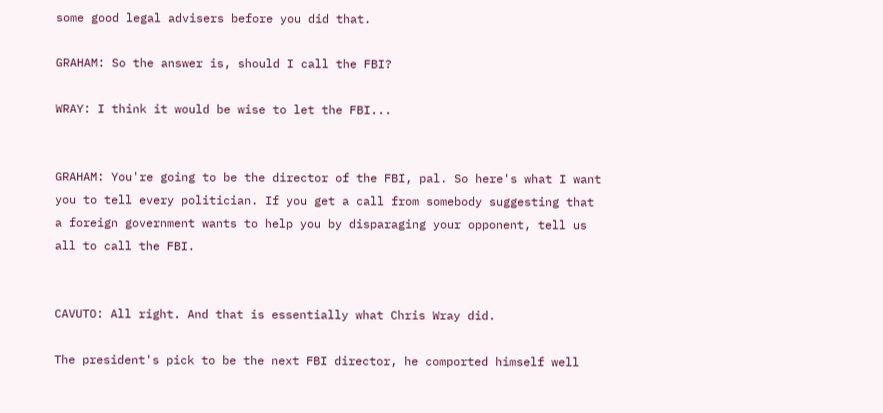some good legal advisers before you did that.

GRAHAM: So the answer is, should I call the FBI?

WRAY: I think it would be wise to let the FBI...


GRAHAM: You're going to be the director of the FBI, pal. So here's what I want you to tell every politician. If you get a call from somebody suggesting that a foreign government wants to help you by disparaging your opponent, tell us all to call the FBI.


CAVUTO: All right. And that is essentially what Chris Wray did.

The president's pick to be the next FBI director, he comported himself well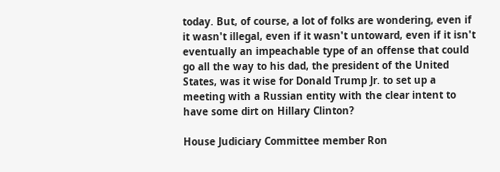today. But, of course, a lot of folks are wondering, even if it wasn't illegal, even if it wasn't untoward, even if it isn't eventually an impeachable type of an offense that could go all the way to his dad, the president of the United States, was it wise for Donald Trump Jr. to set up a meeting with a Russian entity with the clear intent to have some dirt on Hillary Clinton?

House Judiciary Committee member Ron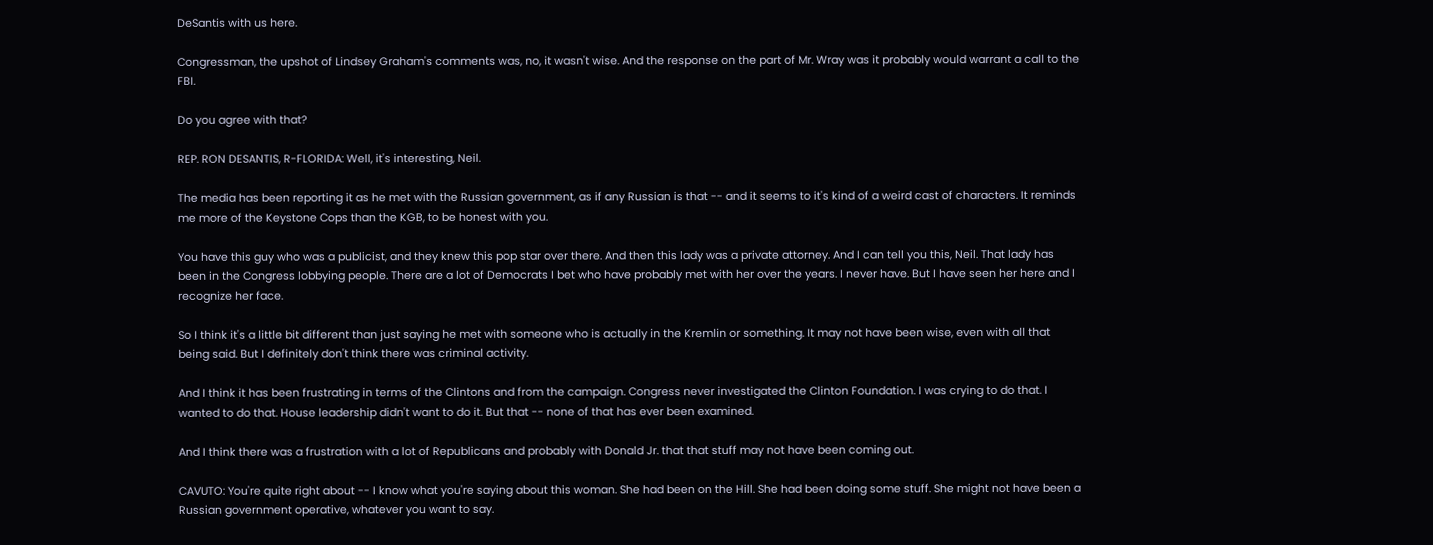DeSantis with us here.

Congressman, the upshot of Lindsey Graham's comments was, no, it wasn't wise. And the response on the part of Mr. Wray was it probably would warrant a call to the FBI.

Do you agree with that?

REP. RON DESANTIS, R-FLORIDA: Well, it's interesting, Neil.

The media has been reporting it as he met with the Russian government, as if any Russian is that -- and it seems to it's kind of a weird cast of characters. It reminds me more of the Keystone Cops than the KGB, to be honest with you.

You have this guy who was a publicist, and they knew this pop star over there. And then this lady was a private attorney. And I can tell you this, Neil. That lady has been in the Congress lobbying people. There are a lot of Democrats I bet who have probably met with her over the years. I never have. But I have seen her here and I recognize her face.

So I think it's a little bit different than just saying he met with someone who is actually in the Kremlin or something. It may not have been wise, even with all that being said. But I definitely don't think there was criminal activity.

And I think it has been frustrating in terms of the Clintons and from the campaign. Congress never investigated the Clinton Foundation. I was crying to do that. I wanted to do that. House leadership didn't want to do it. But that -- none of that has ever been examined.

And I think there was a frustration with a lot of Republicans and probably with Donald Jr. that that stuff may not have been coming out.

CAVUTO: You're quite right about -- I know what you're saying about this woman. She had been on the Hill. She had been doing some stuff. She might not have been a Russian government operative, whatever you want to say.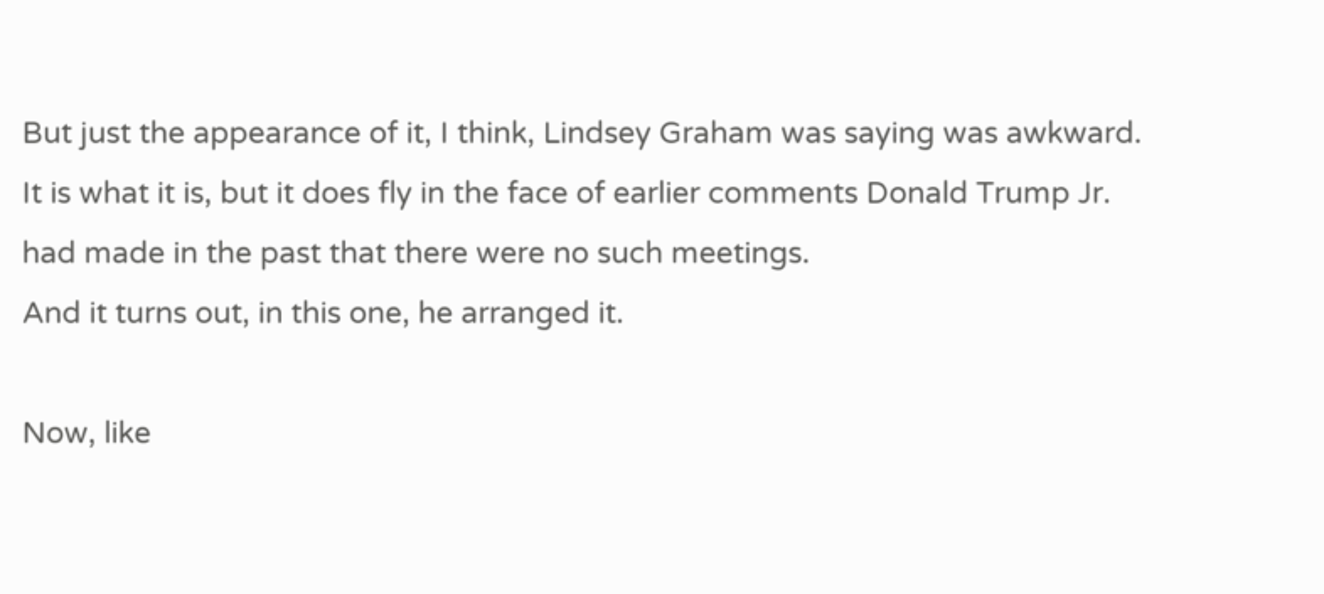But just the appearance of it, I think, Lindsey Graham was saying was awkward. It is what it is, but it does fly in the face of earlier comments Donald Trump Jr. had made in the past that there were no such meetings.
And it turns out, in this one, he arranged it.

Now, like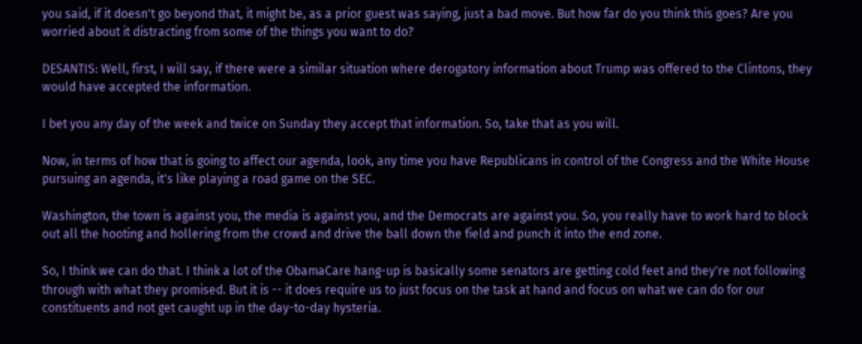you said, if it doesn't go beyond that, it might be, as a prior guest was saying, just a bad move. But how far do you think this goes? Are you worried about it distracting from some of the things you want to do?

DESANTIS: Well, first, I will say, if there were a similar situation where derogatory information about Trump was offered to the Clintons, they would have accepted the information.

I bet you any day of the week and twice on Sunday they accept that information. So, take that as you will.

Now, in terms of how that is going to affect our agenda, look, any time you have Republicans in control of the Congress and the White House pursuing an agenda, it's like playing a road game on the SEC.

Washington, the town is against you, the media is against you, and the Democrats are against you. So, you really have to work hard to block out all the hooting and hollering from the crowd and drive the ball down the field and punch it into the end zone.

So, I think we can do that. I think a lot of the ObamaCare hang-up is basically some senators are getting cold feet and they're not following through with what they promised. But it is -- it does require us to just focus on the task at hand and focus on what we can do for our constituents and not get caught up in the day-to-day hysteria.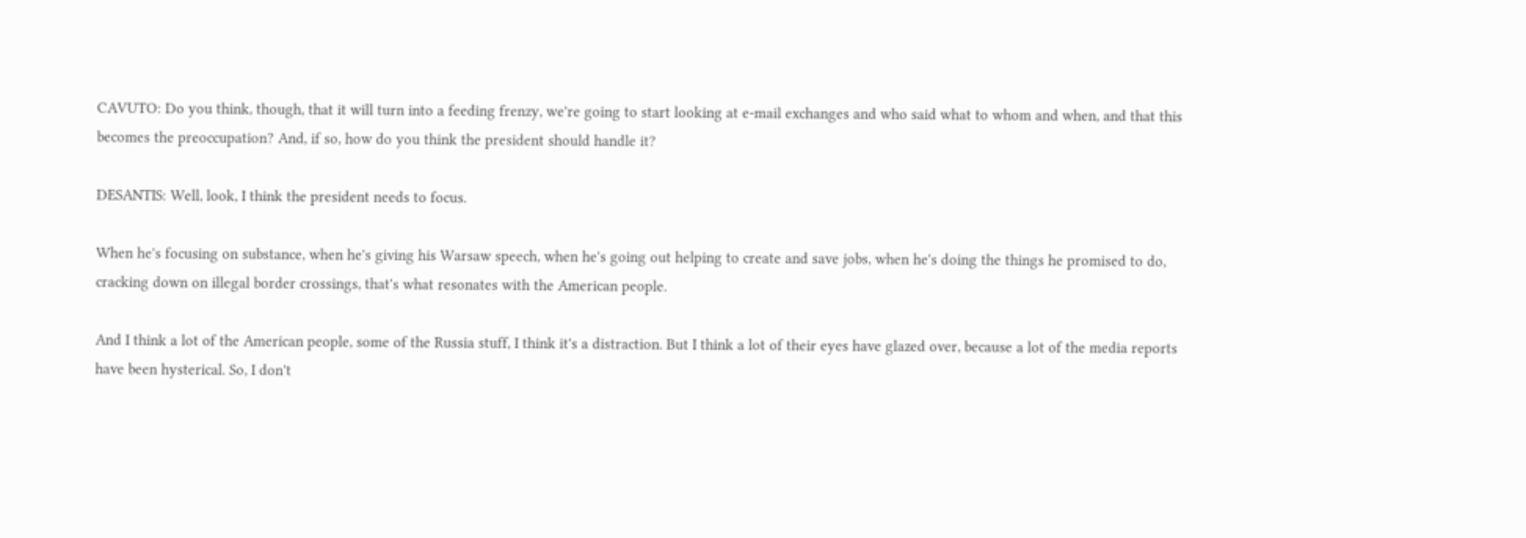CAVUTO: Do you think, though, that it will turn into a feeding frenzy, we're going to start looking at e-mail exchanges and who said what to whom and when, and that this becomes the preoccupation? And, if so, how do you think the president should handle it?

DESANTIS: Well, look, I think the president needs to focus.

When he's focusing on substance, when he's giving his Warsaw speech, when he's going out helping to create and save jobs, when he's doing the things he promised to do, cracking down on illegal border crossings, that's what resonates with the American people.

And I think a lot of the American people, some of the Russia stuff, I think it's a distraction. But I think a lot of their eyes have glazed over, because a lot of the media reports have been hysterical. So, I don't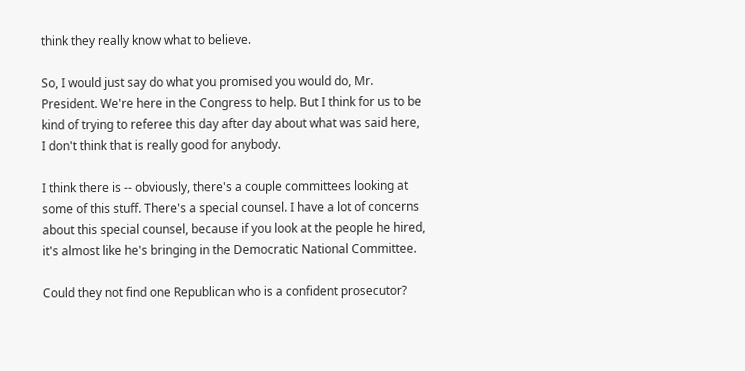think they really know what to believe.

So, I would just say do what you promised you would do, Mr. President. We're here in the Congress to help. But I think for us to be kind of trying to referee this day after day about what was said here, I don't think that is really good for anybody.

I think there is -- obviously, there's a couple committees looking at some of this stuff. There's a special counsel. I have a lot of concerns about this special counsel, because if you look at the people he hired, it's almost like he's bringing in the Democratic National Committee.

Could they not find one Republican who is a confident prosecutor?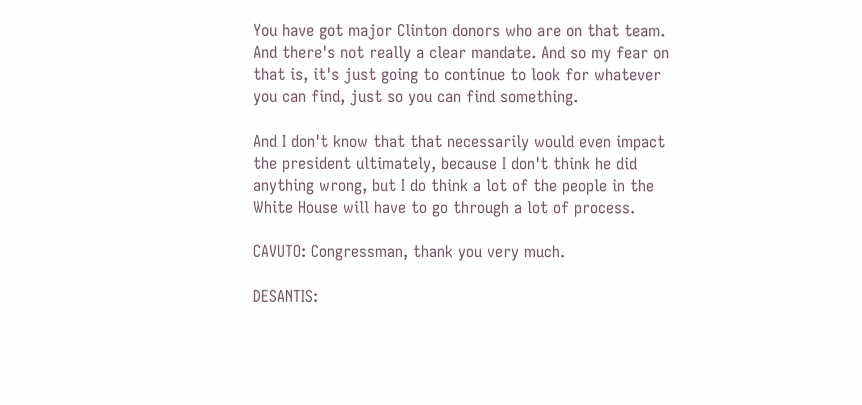You have got major Clinton donors who are on that team. And there's not really a clear mandate. And so my fear on that is, it's just going to continue to look for whatever you can find, just so you can find something.

And I don't know that that necessarily would even impact the president ultimately, because I don't think he did anything wrong, but I do think a lot of the people in the White House will have to go through a lot of process.

CAVUTO: Congressman, thank you very much.

DESANTIS: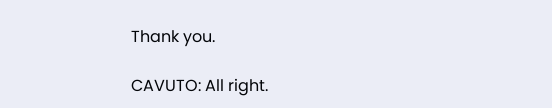Thank you.

CAVUTO: All right.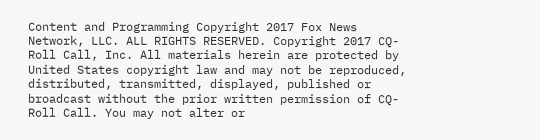Content and Programming Copyright 2017 Fox News Network, LLC. ALL RIGHTS RESERVED. Copyright 2017 CQ-Roll Call, Inc. All materials herein are protected by United States copyright law and may not be reproduced, distributed, transmitted, displayed, published or broadcast without the prior written permission of CQ-Roll Call. You may not alter or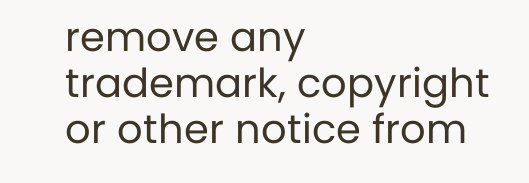remove any trademark, copyright or other notice from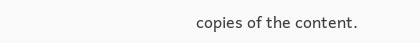copies of the content.